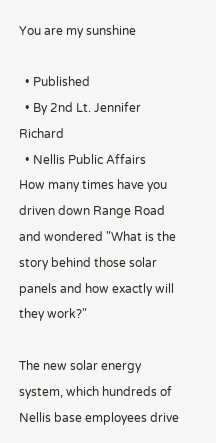You are my sunshine

  • Published
  • By 2nd Lt. Jennifer Richard
  • Nellis Public Affairs
How many times have you driven down Range Road and wondered "What is the story behind those solar panels and how exactly will they work?"

The new solar energy system, which hundreds of Nellis base employees drive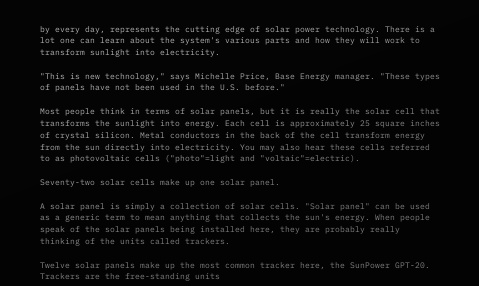by every day, represents the cutting edge of solar power technology. There is a lot one can learn about the system's various parts and how they will work to transform sunlight into electricity.

"This is new technology," says Michelle Price, Base Energy manager. "These types of panels have not been used in the U.S. before."

Most people think in terms of solar panels, but it is really the solar cell that transforms the sunlight into energy. Each cell is approximately 25 square inches of crystal silicon. Metal conductors in the back of the cell transform energy from the sun directly into electricity. You may also hear these cells referred to as photovoltaic cells ("photo"=light and "voltaic"=electric).

Seventy-two solar cells make up one solar panel.

A solar panel is simply a collection of solar cells. "Solar panel" can be used as a generic term to mean anything that collects the sun's energy. When people speak of the solar panels being installed here, they are probably really thinking of the units called trackers.

Twelve solar panels make up the most common tracker here, the SunPower GPT-20. Trackers are the free-standing units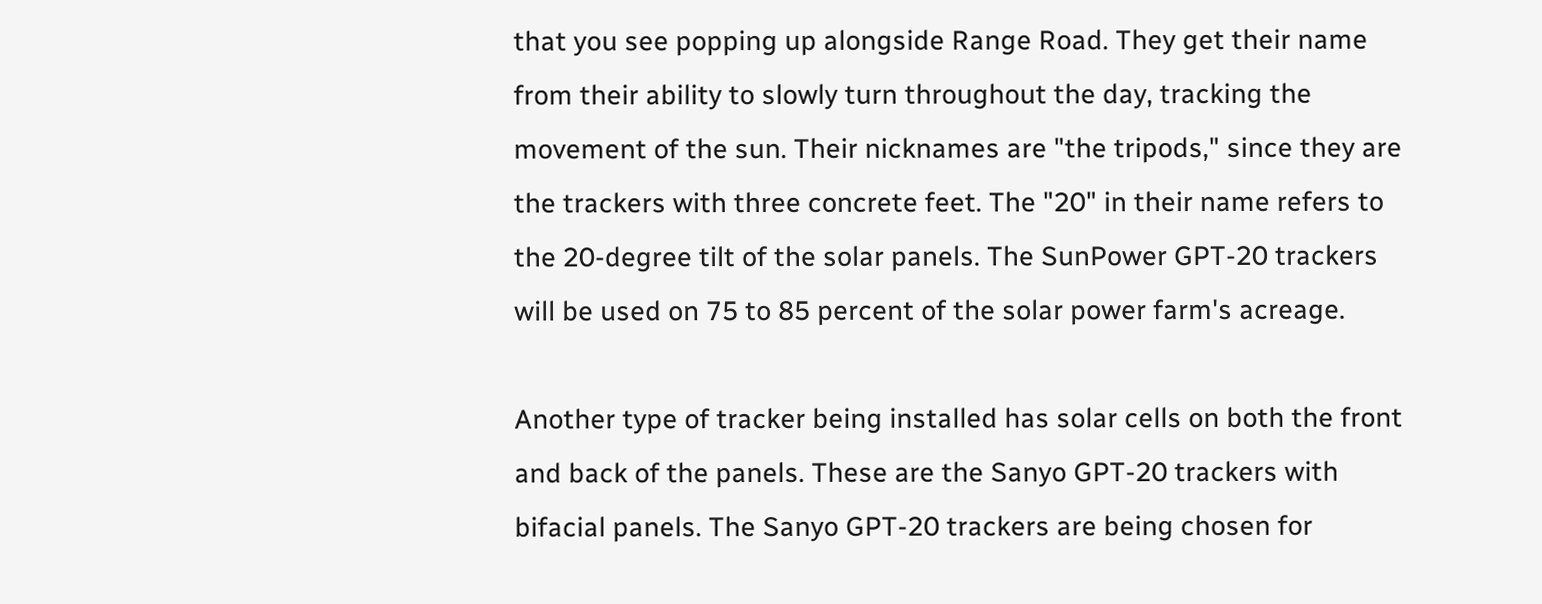that you see popping up alongside Range Road. They get their name from their ability to slowly turn throughout the day, tracking the movement of the sun. Their nicknames are "the tripods," since they are the trackers with three concrete feet. The "20" in their name refers to the 20-degree tilt of the solar panels. The SunPower GPT-20 trackers will be used on 75 to 85 percent of the solar power farm's acreage.

Another type of tracker being installed has solar cells on both the front and back of the panels. These are the Sanyo GPT-20 trackers with bifacial panels. The Sanyo GPT-20 trackers are being chosen for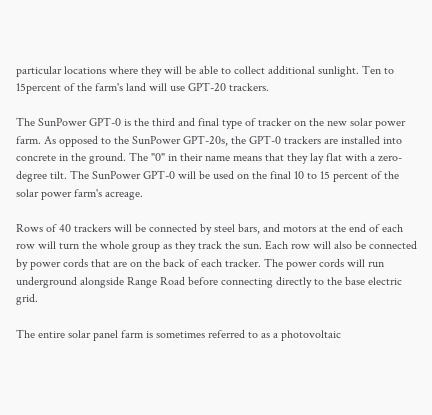particular locations where they will be able to collect additional sunlight. Ten to 15percent of the farm's land will use GPT-20 trackers.

The SunPower GPT-0 is the third and final type of tracker on the new solar power farm. As opposed to the SunPower GPT-20s, the GPT-0 trackers are installed into concrete in the ground. The "0" in their name means that they lay flat with a zero-degree tilt. The SunPower GPT-0 will be used on the final 10 to 15 percent of the solar power farm's acreage.

Rows of 40 trackers will be connected by steel bars, and motors at the end of each row will turn the whole group as they track the sun. Each row will also be connected by power cords that are on the back of each tracker. The power cords will run underground alongside Range Road before connecting directly to the base electric grid.

The entire solar panel farm is sometimes referred to as a photovoltaic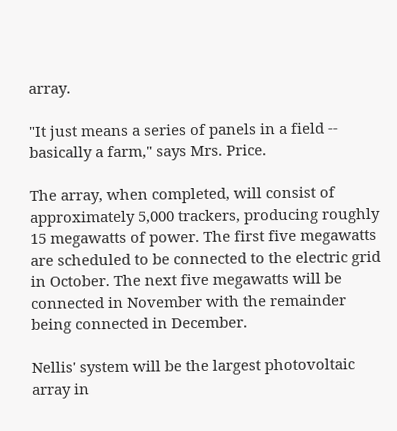array.

"It just means a series of panels in a field -- basically a farm," says Mrs. Price.

The array, when completed, will consist of approximately 5,000 trackers, producing roughly 15 megawatts of power. The first five megawatts are scheduled to be connected to the electric grid in October. The next five megawatts will be connected in November with the remainder being connected in December.

Nellis' system will be the largest photovoltaic array in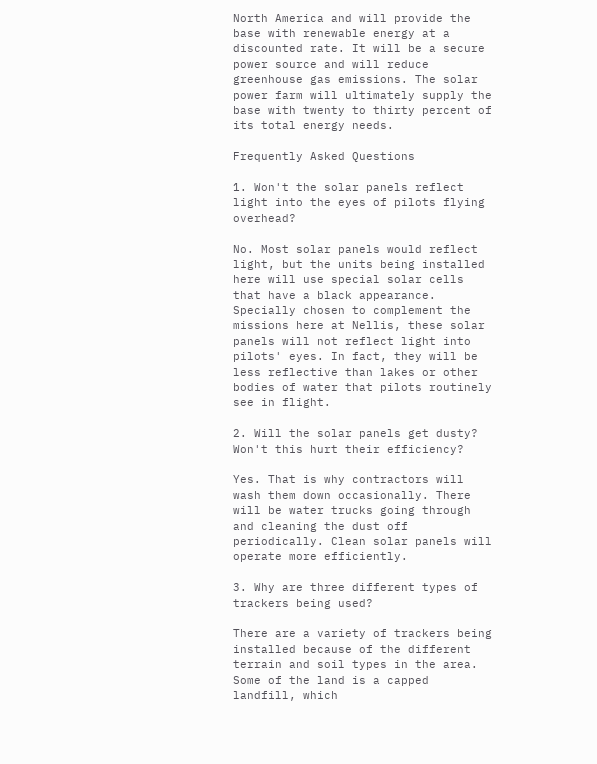North America and will provide the base with renewable energy at a discounted rate. It will be a secure power source and will reduce greenhouse gas emissions. The solar power farm will ultimately supply the base with twenty to thirty percent of its total energy needs.

Frequently Asked Questions

1. Won't the solar panels reflect light into the eyes of pilots flying overhead?

No. Most solar panels would reflect light, but the units being installed here will use special solar cells that have a black appearance. Specially chosen to complement the missions here at Nellis, these solar panels will not reflect light into pilots' eyes. In fact, they will be less reflective than lakes or other bodies of water that pilots routinely see in flight.

2. Will the solar panels get dusty? Won't this hurt their efficiency?

Yes. That is why contractors will wash them down occasionally. There will be water trucks going through and cleaning the dust off periodically. Clean solar panels will operate more efficiently.

3. Why are three different types of trackers being used?

There are a variety of trackers being installed because of the different terrain and soil types in the area. Some of the land is a capped landfill, which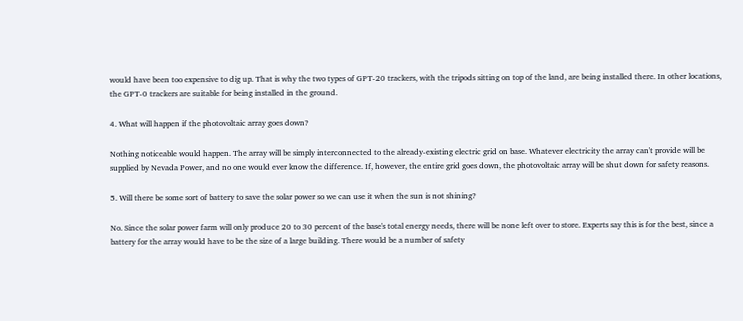would have been too expensive to dig up. That is why the two types of GPT-20 trackers, with the tripods sitting on top of the land, are being installed there. In other locations, the GPT-0 trackers are suitable for being installed in the ground.

4. What will happen if the photovoltaic array goes down?

Nothing noticeable would happen. The array will be simply interconnected to the already-existing electric grid on base. Whatever electricity the array can't provide will be supplied by Nevada Power, and no one would ever know the difference. If, however, the entire grid goes down, the photovoltaic array will be shut down for safety reasons.

5. Will there be some sort of battery to save the solar power so we can use it when the sun is not shining?

No. Since the solar power farm will only produce 20 to 30 percent of the base's total energy needs, there will be none left over to store. Experts say this is for the best, since a battery for the array would have to be the size of a large building. There would be a number of safety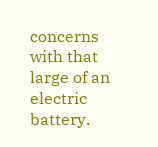concerns with that large of an electric battery.